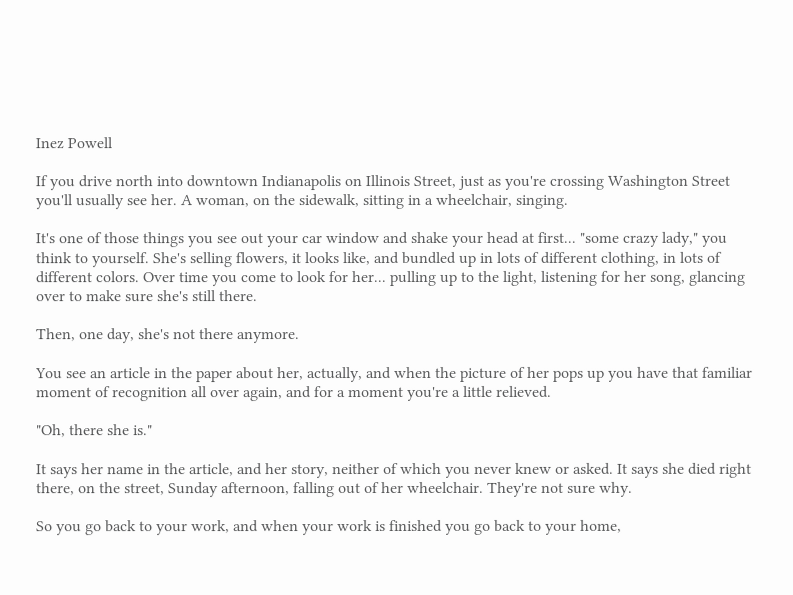Inez Powell

If you drive north into downtown Indianapolis on Illinois Street, just as you're crossing Washington Street you'll usually see her. A woman, on the sidewalk, sitting in a wheelchair, singing.

It's one of those things you see out your car window and shake your head at first... "some crazy lady," you think to yourself. She's selling flowers, it looks like, and bundled up in lots of different clothing, in lots of different colors. Over time you come to look for her... pulling up to the light, listening for her song, glancing over to make sure she's still there.

Then, one day, she's not there anymore.

You see an article in the paper about her, actually, and when the picture of her pops up you have that familiar moment of recognition all over again, and for a moment you're a little relieved.

"Oh, there she is."

It says her name in the article, and her story, neither of which you never knew or asked. It says she died right there, on the street, Sunday afternoon, falling out of her wheelchair. They're not sure why.

So you go back to your work, and when your work is finished you go back to your home,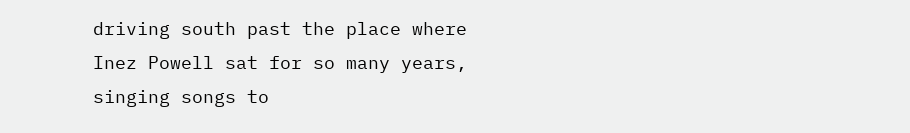driving south past the place where Inez Powell sat for so many years, singing songs to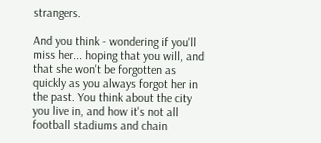strangers.

And you think - wondering if you'll miss her... hoping that you will, and that she won't be forgotten as quickly as you always forgot her in the past. You think about the city you live in, and how it's not all football stadiums and chain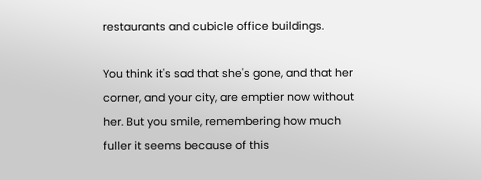restaurants and cubicle office buildings.

You think it's sad that she's gone, and that her corner, and your city, are emptier now without her. But you smile, remembering how much fuller it seems because of this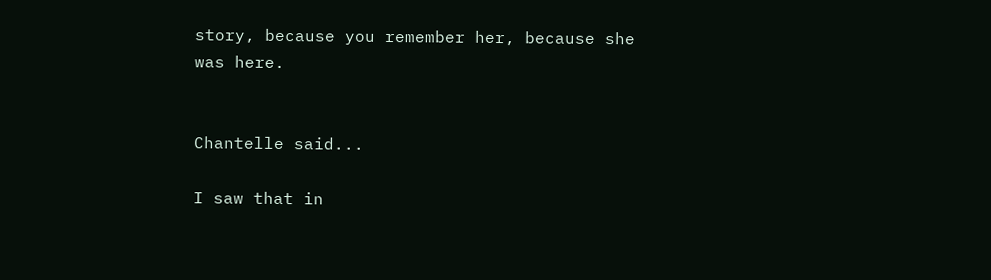story, because you remember her, because she was here.


Chantelle said...

I saw that in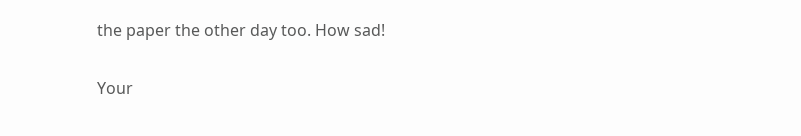the paper the other day too. How sad!

Your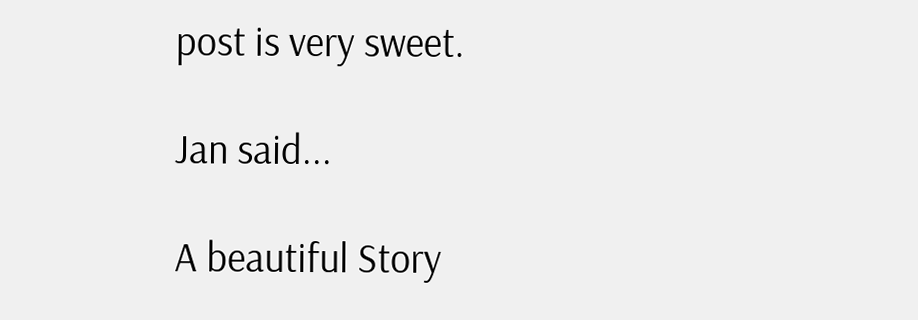post is very sweet.

Jan said...

A beautiful Story